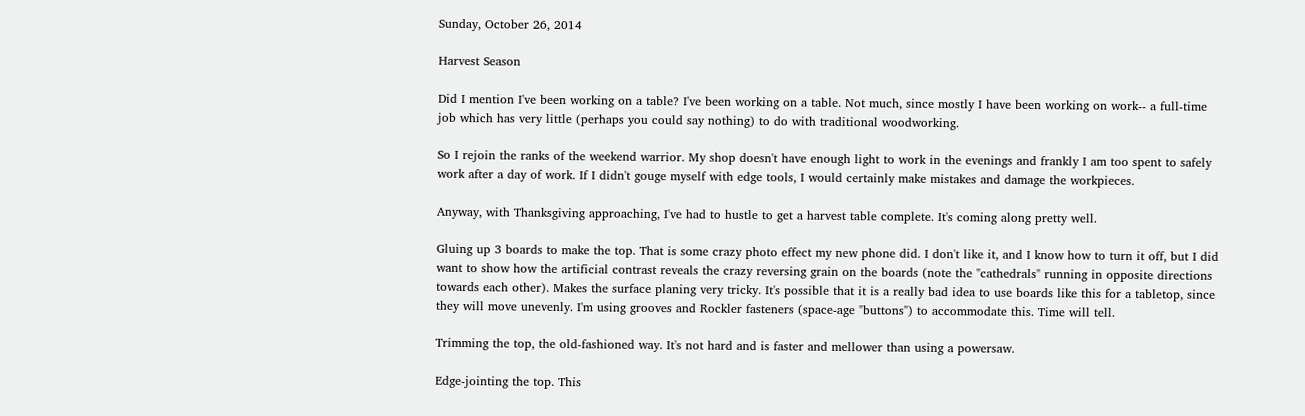Sunday, October 26, 2014

Harvest Season

Did I mention I've been working on a table? I've been working on a table. Not much, since mostly I have been working on work-- a full-time job which has very little (perhaps you could say nothing) to do with traditional woodworking.

So I rejoin the ranks of the weekend warrior. My shop doesn't have enough light to work in the evenings and frankly I am too spent to safely work after a day of work. If I didn't gouge myself with edge tools, I would certainly make mistakes and damage the workpieces.

Anyway, with Thanksgiving approaching, I've had to hustle to get a harvest table complete. It's coming along pretty well.

Gluing up 3 boards to make the top. That is some crazy photo effect my new phone did. I don't like it, and I know how to turn it off, but I did want to show how the artificial contrast reveals the crazy reversing grain on the boards (note the "cathedrals" running in opposite directions towards each other). Makes the surface planing very tricky. It's possible that it is a really bad idea to use boards like this for a tabletop, since they will move unevenly. I'm using grooves and Rockler fasteners (space-age "buttons") to accommodate this. Time will tell.

Trimming the top, the old-fashioned way. It's not hard and is faster and mellower than using a powersaw.

Edge-jointing the top. This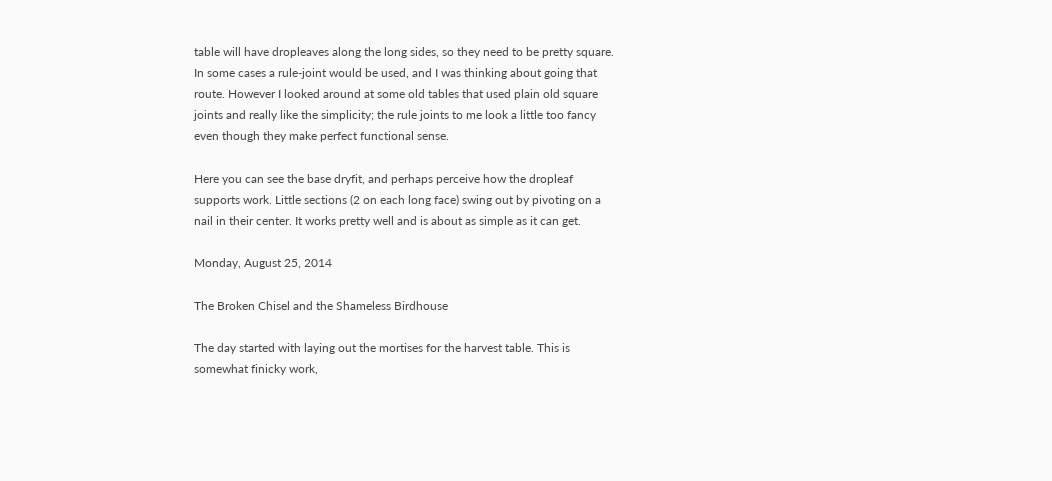table will have dropleaves along the long sides, so they need to be pretty square. In some cases a rule-joint would be used, and I was thinking about going that route. However I looked around at some old tables that used plain old square joints and really like the simplicity; the rule joints to me look a little too fancy even though they make perfect functional sense.

Here you can see the base dryfit, and perhaps perceive how the dropleaf supports work. Little sections (2 on each long face) swing out by pivoting on a nail in their center. It works pretty well and is about as simple as it can get.

Monday, August 25, 2014

The Broken Chisel and the Shameless Birdhouse

The day started with laying out the mortises for the harvest table. This is somewhat finicky work,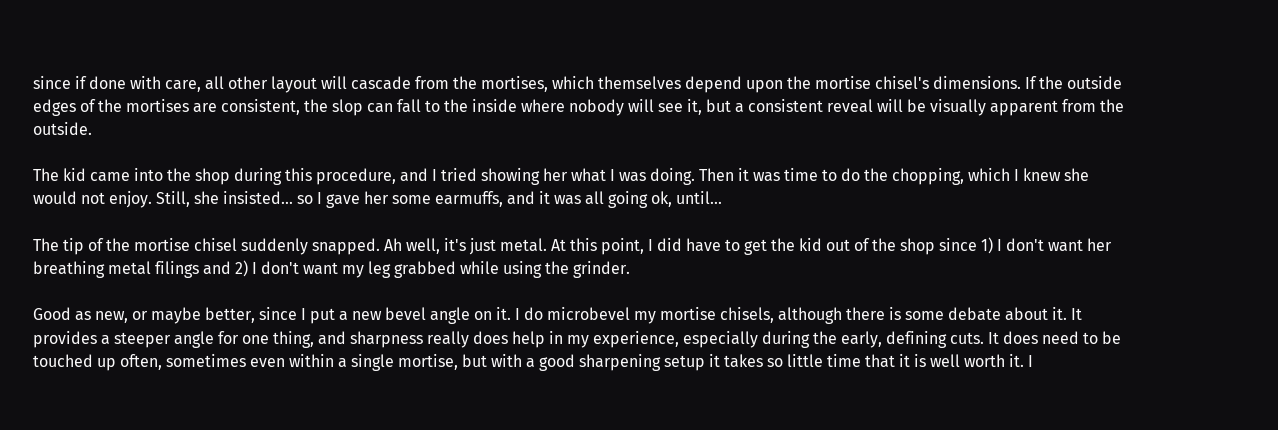since if done with care, all other layout will cascade from the mortises, which themselves depend upon the mortise chisel's dimensions. If the outside edges of the mortises are consistent, the slop can fall to the inside where nobody will see it, but a consistent reveal will be visually apparent from the outside.

The kid came into the shop during this procedure, and I tried showing her what I was doing. Then it was time to do the chopping, which I knew she would not enjoy. Still, she insisted... so I gave her some earmuffs, and it was all going ok, until...

The tip of the mortise chisel suddenly snapped. Ah well, it's just metal. At this point, I did have to get the kid out of the shop since 1) I don't want her breathing metal filings and 2) I don't want my leg grabbed while using the grinder.

Good as new, or maybe better, since I put a new bevel angle on it. I do microbevel my mortise chisels, although there is some debate about it. It provides a steeper angle for one thing, and sharpness really does help in my experience, especially during the early, defining cuts. It does need to be touched up often, sometimes even within a single mortise, but with a good sharpening setup it takes so little time that it is well worth it. I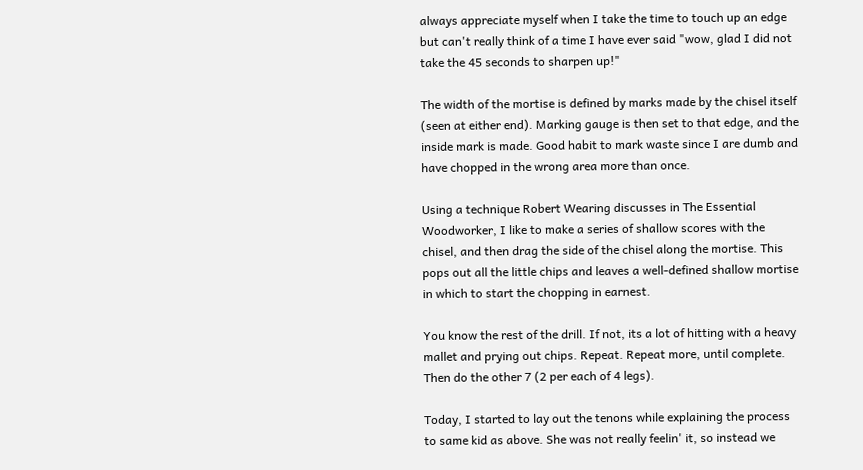always appreciate myself when I take the time to touch up an edge but can't really think of a time I have ever said "wow, glad I did not take the 45 seconds to sharpen up!"

The width of the mortise is defined by marks made by the chisel itself (seen at either end). Marking gauge is then set to that edge, and the inside mark is made. Good habit to mark waste since I are dumb and have chopped in the wrong area more than once.

Using a technique Robert Wearing discusses in The Essential Woodworker, I like to make a series of shallow scores with the chisel, and then drag the side of the chisel along the mortise. This pops out all the little chips and leaves a well-defined shallow mortise in which to start the chopping in earnest.

You know the rest of the drill. If not, its a lot of hitting with a heavy mallet and prying out chips. Repeat. Repeat more, until complete. Then do the other 7 (2 per each of 4 legs).

Today, I started to lay out the tenons while explaining the process to same kid as above. She was not really feelin' it, so instead we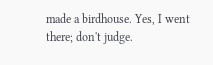made a birdhouse. Yes, I went there; don't judge.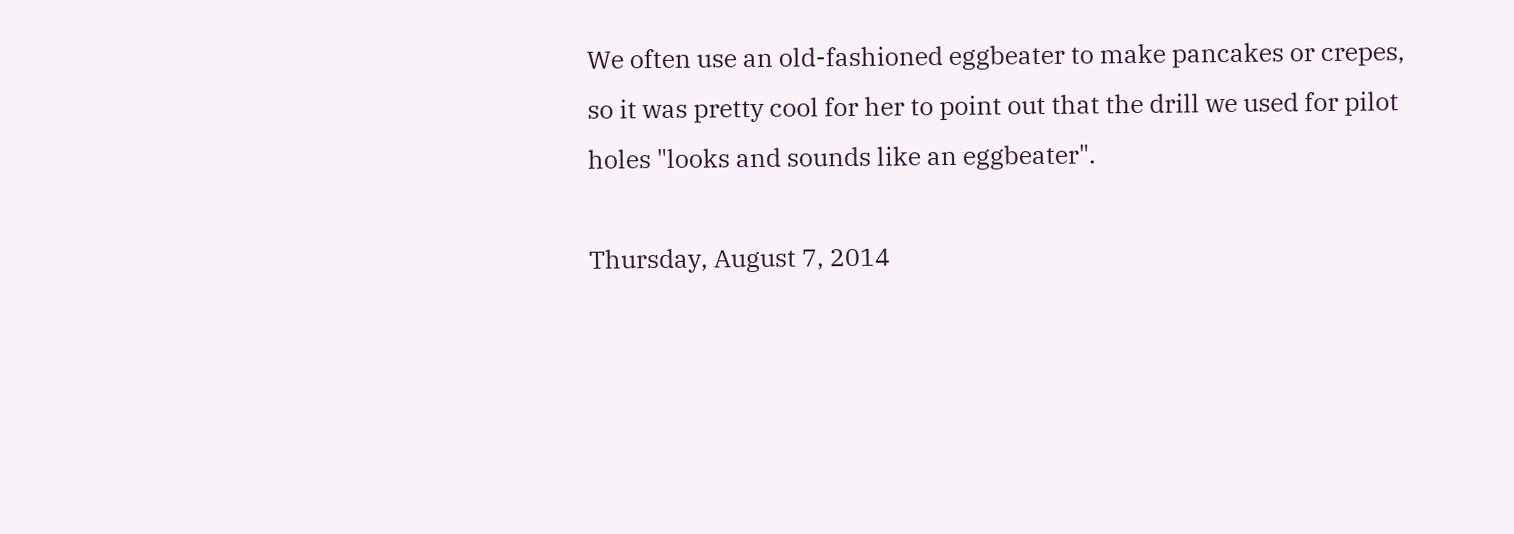We often use an old-fashioned eggbeater to make pancakes or crepes, so it was pretty cool for her to point out that the drill we used for pilot holes "looks and sounds like an eggbeater".

Thursday, August 7, 2014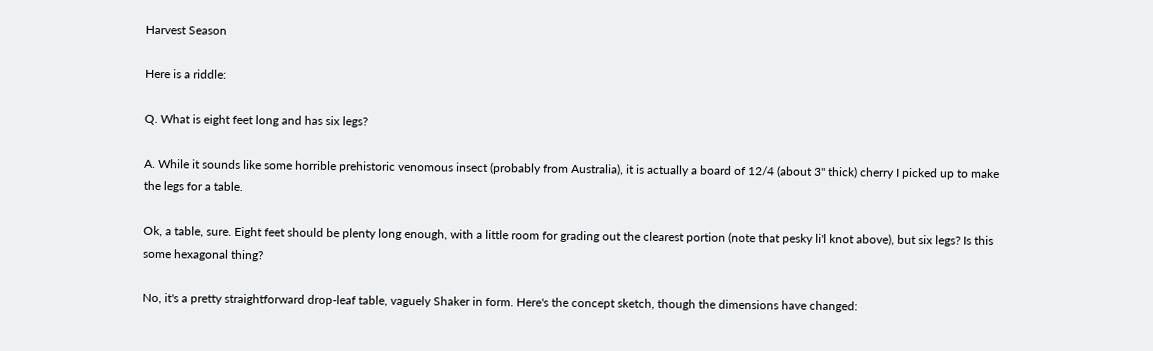Harvest Season

Here is a riddle:

Q. What is eight feet long and has six legs?

A. While it sounds like some horrible prehistoric venomous insect (probably from Australia), it is actually a board of 12/4 (about 3" thick) cherry I picked up to make the legs for a table.

Ok, a table, sure. Eight feet should be plenty long enough, with a little room for grading out the clearest portion (note that pesky li'l knot above), but six legs? Is this some hexagonal thing?

No, it's a pretty straightforward drop-leaf table, vaguely Shaker in form. Here's the concept sketch, though the dimensions have changed: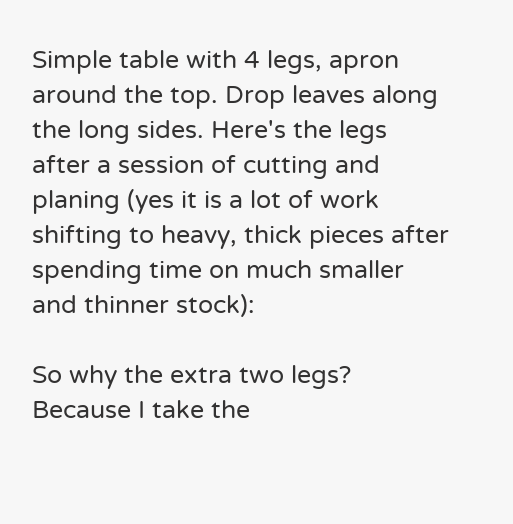Simple table with 4 legs, apron around the top. Drop leaves along the long sides. Here's the legs after a session of cutting and planing (yes it is a lot of work shifting to heavy, thick pieces after spending time on much smaller and thinner stock):

So why the extra two legs? Because I take the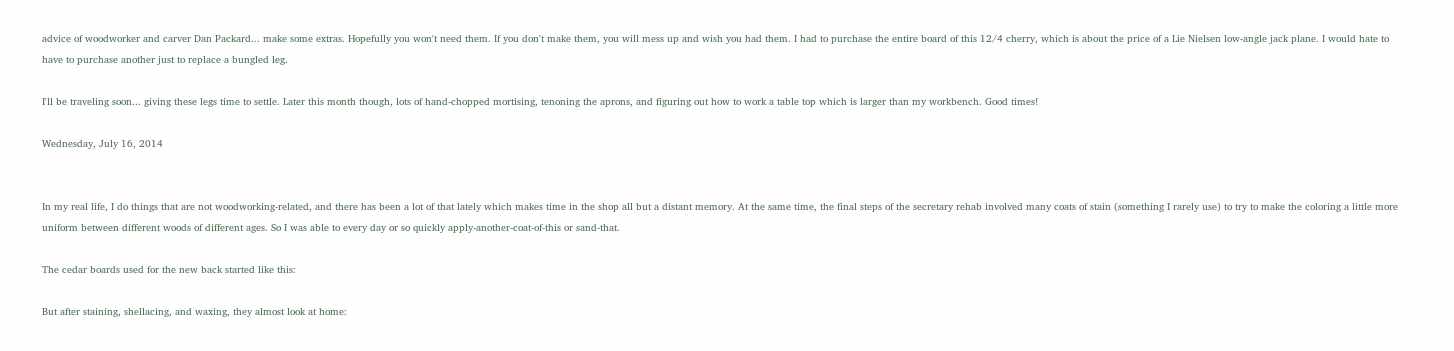advice of woodworker and carver Dan Packard... make some extras. Hopefully you won't need them. If you don't make them, you will mess up and wish you had them. I had to purchase the entire board of this 12/4 cherry, which is about the price of a Lie Nielsen low-angle jack plane. I would hate to have to purchase another just to replace a bungled leg.

I'll be traveling soon... giving these legs time to settle. Later this month though, lots of hand-chopped mortising, tenoning the aprons, and figuring out how to work a table top which is larger than my workbench. Good times!

Wednesday, July 16, 2014


In my real life, I do things that are not woodworking-related, and there has been a lot of that lately which makes time in the shop all but a distant memory. At the same time, the final steps of the secretary rehab involved many coats of stain (something I rarely use) to try to make the coloring a little more uniform between different woods of different ages. So I was able to every day or so quickly apply-another-coat-of-this or sand-that.

The cedar boards used for the new back started like this:

But after staining, shellacing, and waxing, they almost look at home: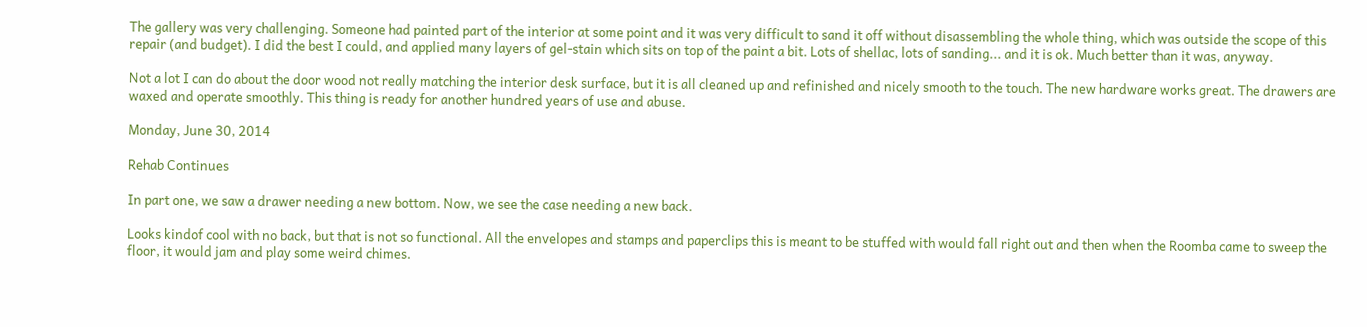The gallery was very challenging. Someone had painted part of the interior at some point and it was very difficult to sand it off without disassembling the whole thing, which was outside the scope of this repair (and budget). I did the best I could, and applied many layers of gel-stain which sits on top of the paint a bit. Lots of shellac, lots of sanding... and it is ok. Much better than it was, anyway.

Not a lot I can do about the door wood not really matching the interior desk surface, but it is all cleaned up and refinished and nicely smooth to the touch. The new hardware works great. The drawers are waxed and operate smoothly. This thing is ready for another hundred years of use and abuse.

Monday, June 30, 2014

Rehab Continues

In part one, we saw a drawer needing a new bottom. Now, we see the case needing a new back.

Looks kindof cool with no back, but that is not so functional. All the envelopes and stamps and paperclips this is meant to be stuffed with would fall right out and then when the Roomba came to sweep the floor, it would jam and play some weird chimes.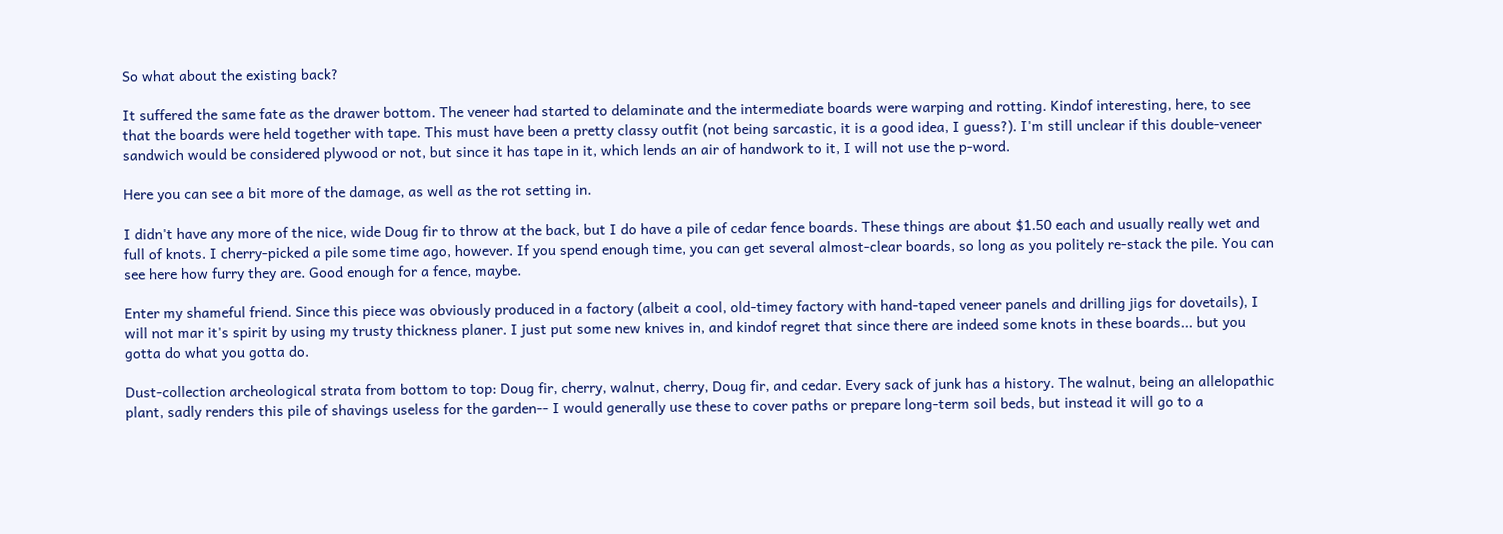So what about the existing back?

It suffered the same fate as the drawer bottom. The veneer had started to delaminate and the intermediate boards were warping and rotting. Kindof interesting, here, to see that the boards were held together with tape. This must have been a pretty classy outfit (not being sarcastic, it is a good idea, I guess?). I'm still unclear if this double-veneer sandwich would be considered plywood or not, but since it has tape in it, which lends an air of handwork to it, I will not use the p-word.

Here you can see a bit more of the damage, as well as the rot setting in.

I didn't have any more of the nice, wide Doug fir to throw at the back, but I do have a pile of cedar fence boards. These things are about $1.50 each and usually really wet and full of knots. I cherry-picked a pile some time ago, however. If you spend enough time, you can get several almost-clear boards, so long as you politely re-stack the pile. You can see here how furry they are. Good enough for a fence, maybe.

Enter my shameful friend. Since this piece was obviously produced in a factory (albeit a cool, old-timey factory with hand-taped veneer panels and drilling jigs for dovetails), I will not mar it's spirit by using my trusty thickness planer. I just put some new knives in, and kindof regret that since there are indeed some knots in these boards... but you gotta do what you gotta do.

Dust-collection archeological strata from bottom to top: Doug fir, cherry, walnut, cherry, Doug fir, and cedar. Every sack of junk has a history. The walnut, being an allelopathic plant, sadly renders this pile of shavings useless for the garden-- I would generally use these to cover paths or prepare long-term soil beds, but instead it will go to a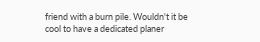friend with a burn pile. Wouldn't it be cool to have a dedicated planer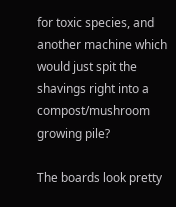for toxic species, and another machine which would just spit the shavings right into a compost/mushroom growing pile?

The boards look pretty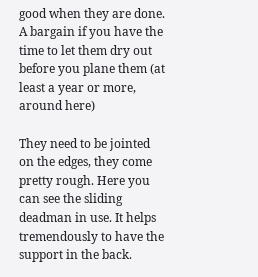good when they are done. A bargain if you have the time to let them dry out before you plane them (at least a year or more, around here)

They need to be jointed on the edges, they come pretty rough. Here you can see the sliding deadman in use. It helps tremendously to have the support in the back.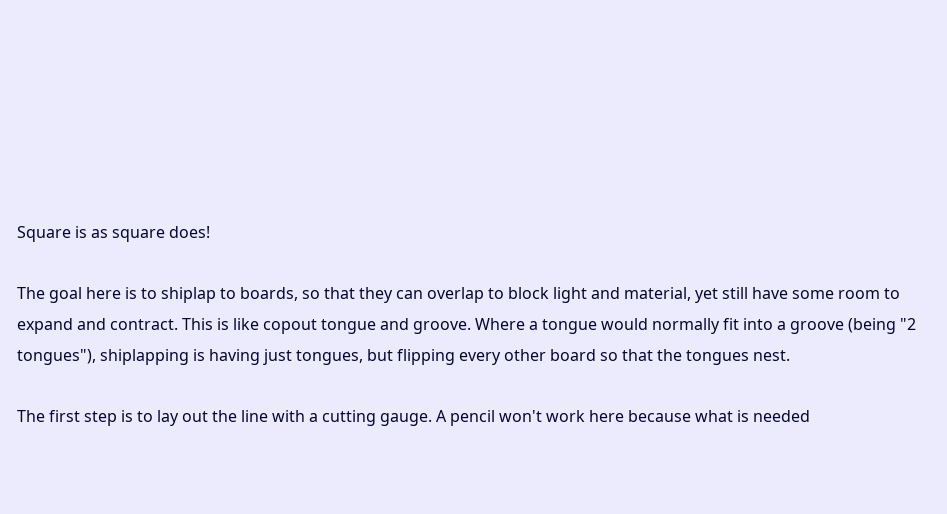Square is as square does!

The goal here is to shiplap to boards, so that they can overlap to block light and material, yet still have some room to expand and contract. This is like copout tongue and groove. Where a tongue would normally fit into a groove (being "2 tongues"), shiplapping is having just tongues, but flipping every other board so that the tongues nest.

The first step is to lay out the line with a cutting gauge. A pencil won't work here because what is needed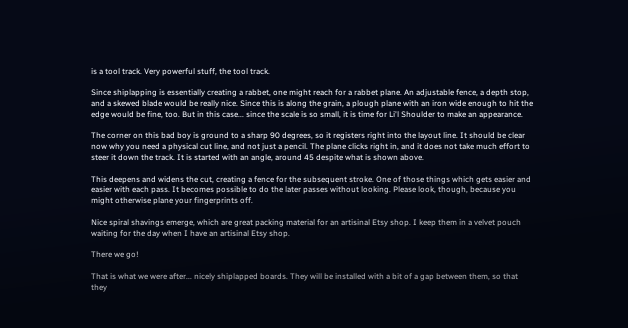is a tool track. Very powerful stuff, the tool track.

Since shiplapping is essentially creating a rabbet, one might reach for a rabbet plane. An adjustable fence, a depth stop, and a skewed blade would be really nice. Since this is along the grain, a plough plane with an iron wide enough to hit the edge would be fine, too. But in this case... since the scale is so small, it is time for Li'l Shoulder to make an appearance.

The corner on this bad boy is ground to a sharp 90 degrees, so it registers right into the layout line. It should be clear now why you need a physical cut line, and not just a pencil. The plane clicks right in, and it does not take much effort to steer it down the track. It is started with an angle, around 45 despite what is shown above.

This deepens and widens the cut, creating a fence for the subsequent stroke. One of those things which gets easier and easier with each pass. It becomes possible to do the later passes without looking. Please look, though, because you might otherwise plane your fingerprints off.

Nice spiral shavings emerge, which are great packing material for an artisinal Etsy shop. I keep them in a velvet pouch waiting for the day when I have an artisinal Etsy shop.

There we go!

That is what we were after... nicely shiplapped boards. They will be installed with a bit of a gap between them, so that they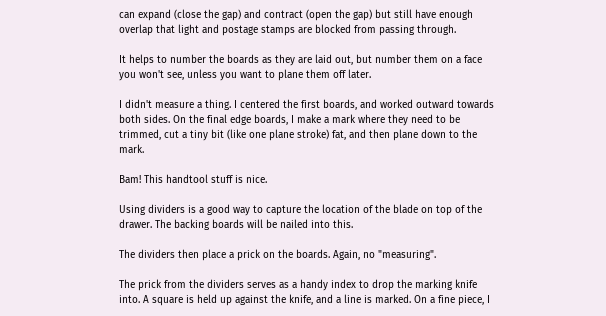can expand (close the gap) and contract (open the gap) but still have enough overlap that light and postage stamps are blocked from passing through.

It helps to number the boards as they are laid out, but number them on a face you won't see, unless you want to plane them off later.

I didn't measure a thing. I centered the first boards, and worked outward towards both sides. On the final edge boards, I make a mark where they need to be trimmed, cut a tiny bit (like one plane stroke) fat, and then plane down to the mark.

Bam! This handtool stuff is nice.

Using dividers is a good way to capture the location of the blade on top of the drawer. The backing boards will be nailed into this.

The dividers then place a prick on the boards. Again, no "measuring".

The prick from the dividers serves as a handy index to drop the marking knife into. A square is held up against the knife, and a line is marked. On a fine piece, I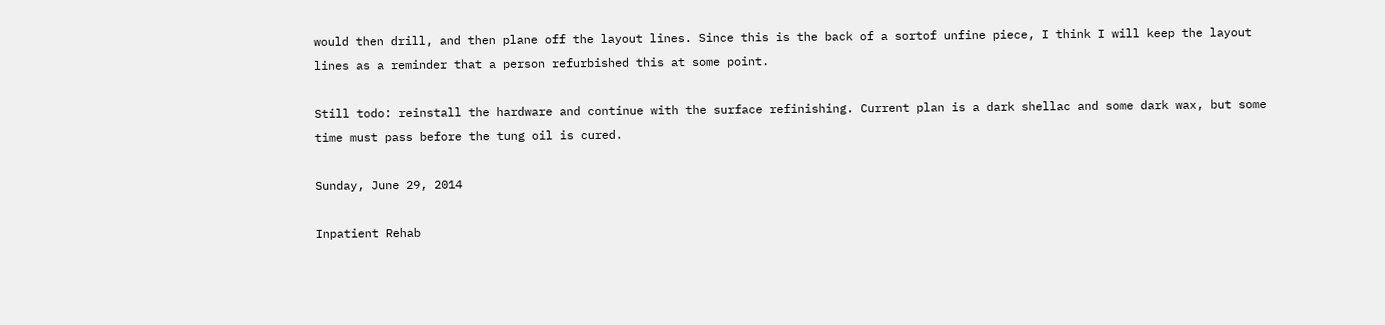would then drill, and then plane off the layout lines. Since this is the back of a sortof unfine piece, I think I will keep the layout lines as a reminder that a person refurbished this at some point.

Still todo: reinstall the hardware and continue with the surface refinishing. Current plan is a dark shellac and some dark wax, but some time must pass before the tung oil is cured.

Sunday, June 29, 2014

Inpatient Rehab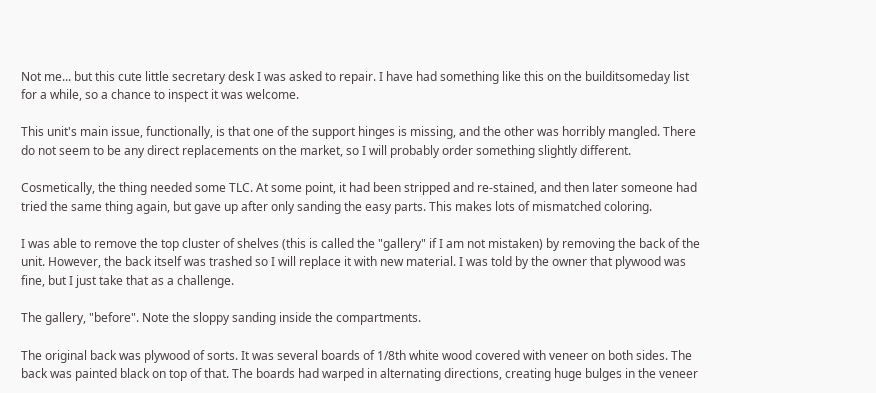Not me... but this cute little secretary desk I was asked to repair. I have had something like this on the builditsomeday list for a while, so a chance to inspect it was welcome.

This unit's main issue, functionally, is that one of the support hinges is missing, and the other was horribly mangled. There do not seem to be any direct replacements on the market, so I will probably order something slightly different.

Cosmetically, the thing needed some TLC. At some point, it had been stripped and re-stained, and then later someone had tried the same thing again, but gave up after only sanding the easy parts. This makes lots of mismatched coloring.

I was able to remove the top cluster of shelves (this is called the "gallery" if I am not mistaken) by removing the back of the unit. However, the back itself was trashed so I will replace it with new material. I was told by the owner that plywood was fine, but I just take that as a challenge.

The gallery, "before". Note the sloppy sanding inside the compartments.

The original back was plywood of sorts. It was several boards of 1/8th white wood covered with veneer on both sides. The back was painted black on top of that. The boards had warped in alternating directions, creating huge bulges in the veneer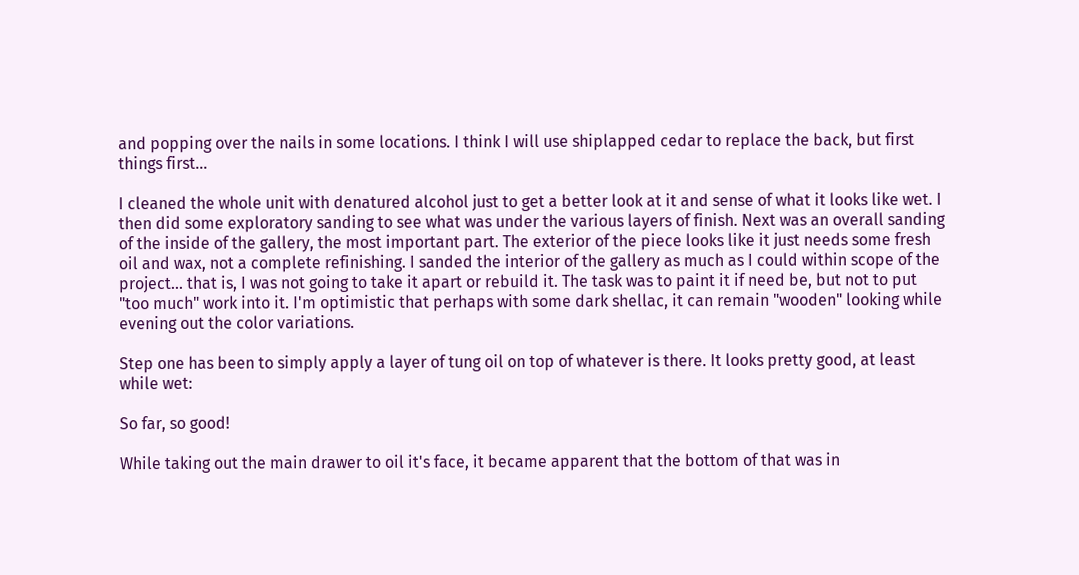and popping over the nails in some locations. I think I will use shiplapped cedar to replace the back, but first things first...

I cleaned the whole unit with denatured alcohol just to get a better look at it and sense of what it looks like wet. I then did some exploratory sanding to see what was under the various layers of finish. Next was an overall sanding of the inside of the gallery, the most important part. The exterior of the piece looks like it just needs some fresh oil and wax, not a complete refinishing. I sanded the interior of the gallery as much as I could within scope of the project... that is, I was not going to take it apart or rebuild it. The task was to paint it if need be, but not to put "too much" work into it. I'm optimistic that perhaps with some dark shellac, it can remain "wooden" looking while evening out the color variations.

Step one has been to simply apply a layer of tung oil on top of whatever is there. It looks pretty good, at least while wet:

So far, so good!

While taking out the main drawer to oil it's face, it became apparent that the bottom of that was in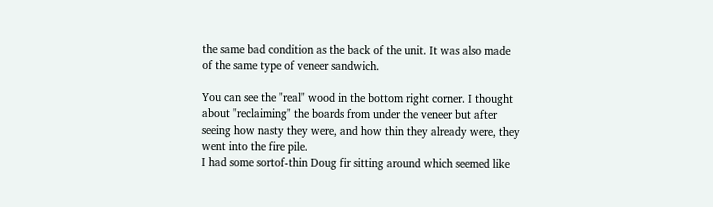the same bad condition as the back of the unit. It was also made of the same type of veneer sandwich.

You can see the "real" wood in the bottom right corner. I thought about "reclaiming" the boards from under the veneer but after seeing how nasty they were, and how thin they already were, they went into the fire pile.
I had some sortof-thin Doug fir sitting around which seemed like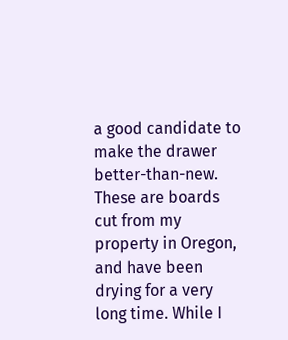a good candidate to make the drawer better-than-new. These are boards cut from my property in Oregon, and have been drying for a very long time. While I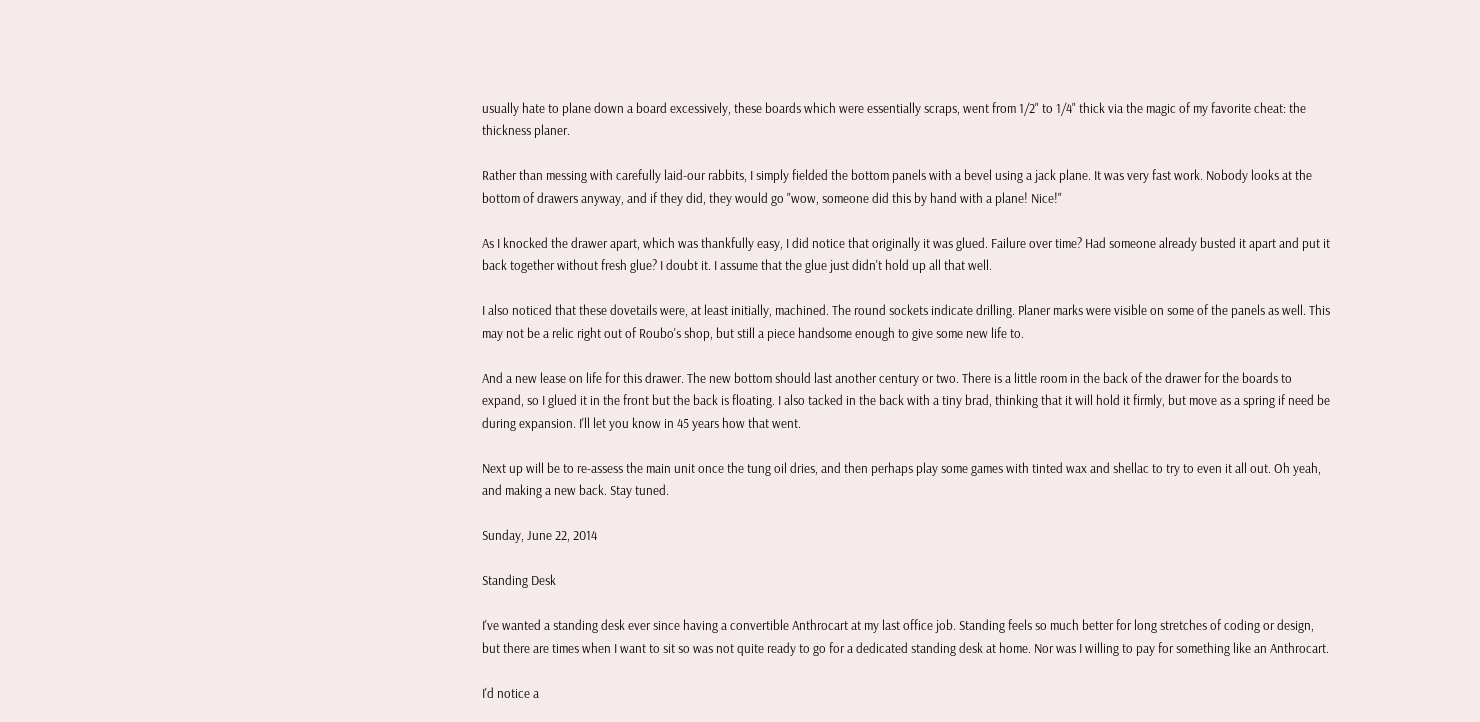usually hate to plane down a board excessively, these boards which were essentially scraps, went from 1/2" to 1/4" thick via the magic of my favorite cheat: the thickness planer.

Rather than messing with carefully laid-our rabbits, I simply fielded the bottom panels with a bevel using a jack plane. It was very fast work. Nobody looks at the bottom of drawers anyway, and if they did, they would go "wow, someone did this by hand with a plane! Nice!"

As I knocked the drawer apart, which was thankfully easy, I did notice that originally it was glued. Failure over time? Had someone already busted it apart and put it back together without fresh glue? I doubt it. I assume that the glue just didn't hold up all that well.

I also noticed that these dovetails were, at least initially, machined. The round sockets indicate drilling. Planer marks were visible on some of the panels as well. This may not be a relic right out of Roubo's shop, but still a piece handsome enough to give some new life to.

And a new lease on life for this drawer. The new bottom should last another century or two. There is a little room in the back of the drawer for the boards to expand, so I glued it in the front but the back is floating. I also tacked in the back with a tiny brad, thinking that it will hold it firmly, but move as a spring if need be during expansion. I'll let you know in 45 years how that went.

Next up will be to re-assess the main unit once the tung oil dries, and then perhaps play some games with tinted wax and shellac to try to even it all out. Oh yeah, and making a new back. Stay tuned.

Sunday, June 22, 2014

Standing Desk

I've wanted a standing desk ever since having a convertible Anthrocart at my last office job. Standing feels so much better for long stretches of coding or design, but there are times when I want to sit so was not quite ready to go for a dedicated standing desk at home. Nor was I willing to pay for something like an Anthrocart.

I'd notice a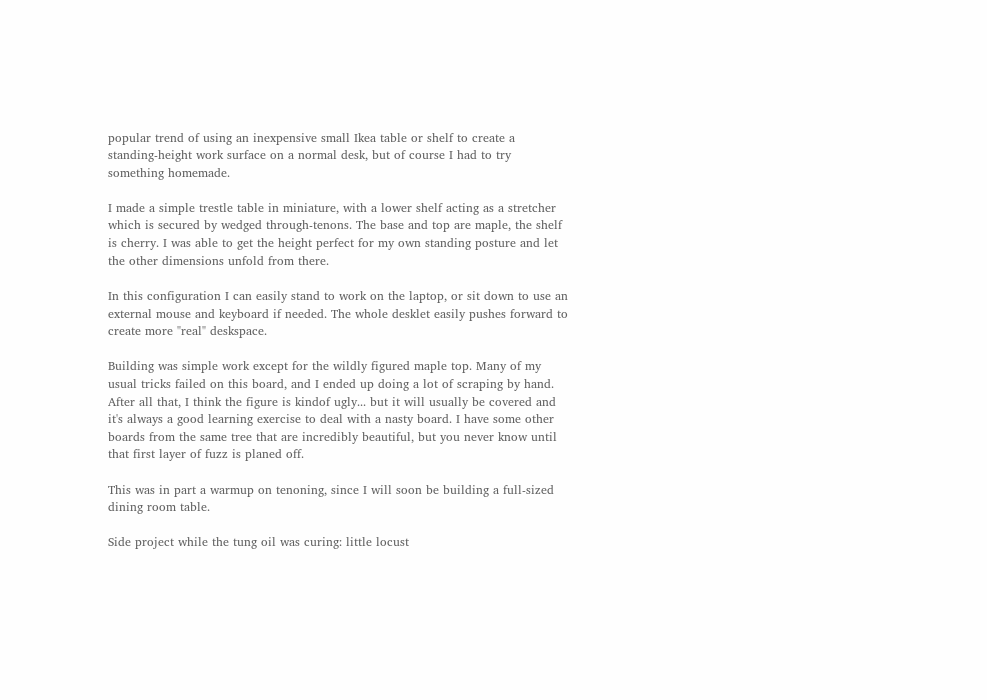popular trend of using an inexpensive small Ikea table or shelf to create a standing-height work surface on a normal desk, but of course I had to try something homemade.

I made a simple trestle table in miniature, with a lower shelf acting as a stretcher which is secured by wedged through-tenons. The base and top are maple, the shelf is cherry. I was able to get the height perfect for my own standing posture and let the other dimensions unfold from there.

In this configuration I can easily stand to work on the laptop, or sit down to use an external mouse and keyboard if needed. The whole desklet easily pushes forward to create more "real" deskspace.

Building was simple work except for the wildly figured maple top. Many of my usual tricks failed on this board, and I ended up doing a lot of scraping by hand. After all that, I think the figure is kindof ugly... but it will usually be covered and it's always a good learning exercise to deal with a nasty board. I have some other boards from the same tree that are incredibly beautiful, but you never know until that first layer of fuzz is planed off.

This was in part a warmup on tenoning, since I will soon be building a full-sized dining room table.

Side project while the tung oil was curing: little locust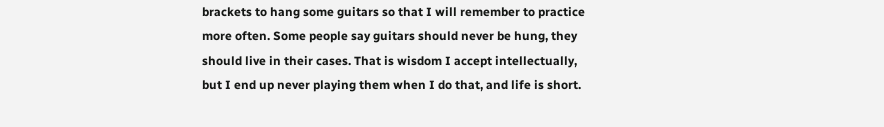brackets to hang some guitars so that I will remember to practice more often. Some people say guitars should never be hung, they should live in their cases. That is wisdom I accept intellectually, but I end up never playing them when I do that, and life is short.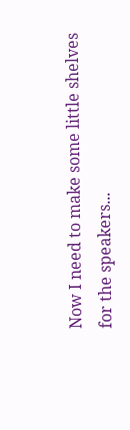Now I need to make some little shelves for the speakers...